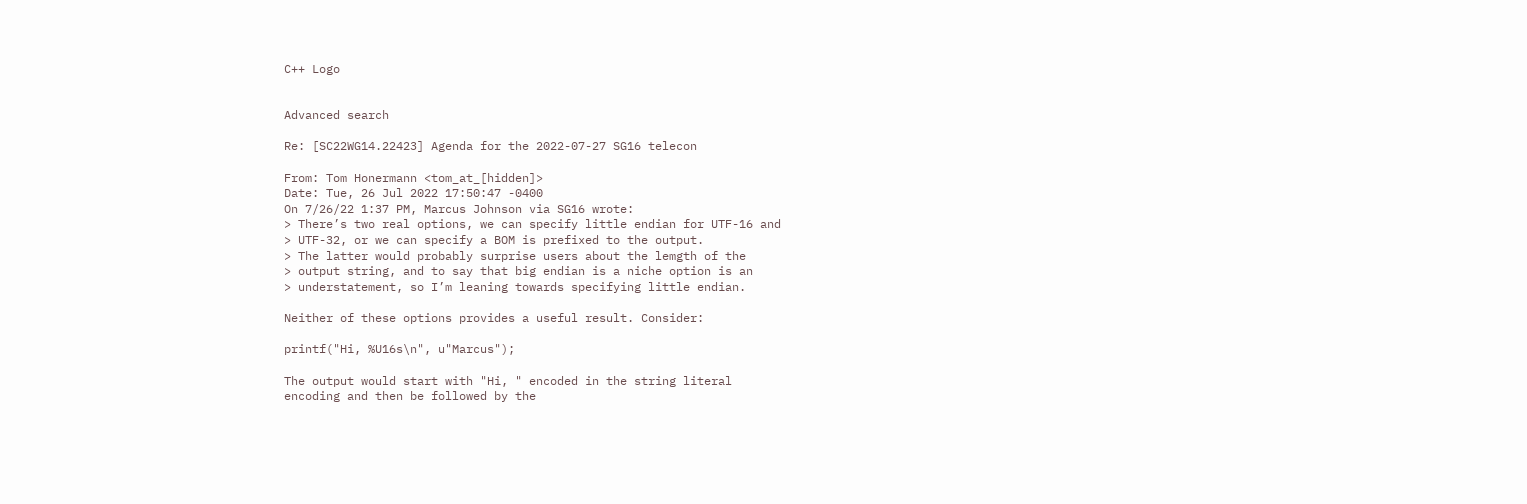C++ Logo


Advanced search

Re: [SC22WG14.22423] Agenda for the 2022-07-27 SG16 telecon

From: Tom Honermann <tom_at_[hidden]>
Date: Tue, 26 Jul 2022 17:50:47 -0400
On 7/26/22 1:37 PM, Marcus Johnson via SG16 wrote:
> There’s two real options, we can specify little endian for UTF-16 and
> UTF-32, or we can specify a BOM is prefixed to the output.
> The latter would probably surprise users about the lemgth of the
> output string, and to say that big endian is a niche option is an
> understatement, so I’m leaning towards specifying little endian.

Neither of these options provides a useful result. Consider:

printf("Hi, %U16s\n", u"Marcus");

The output would start with "Hi, " encoded in the string literal
encoding and then be followed by the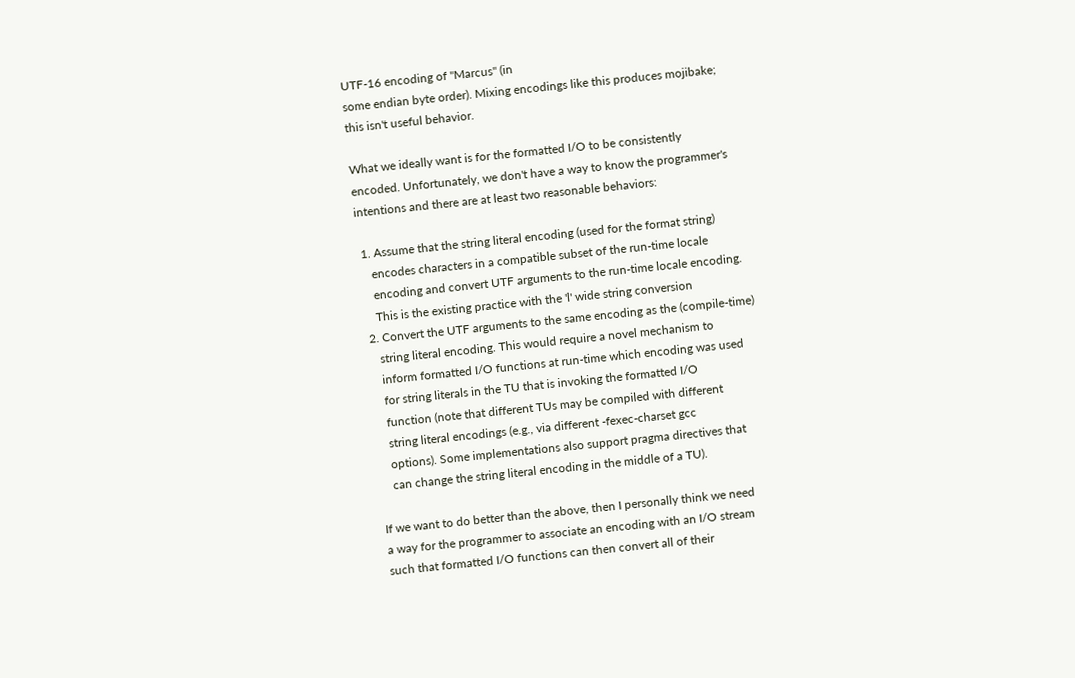UTF-16 encoding of "Marcus" (in
some endian byte order). Mixing encodings like this produces mojibake;
this isn't useful behavior.

What we ideally want is for the formatted I/O to be consistently
encoded. Unfortunately, we don't have a way to know the programmer's
intentions and there are at least two reasonable behaviors:

 1. Assume that the string literal encoding (used for the format string)
    encodes characters in a compatible subset of the run-time locale
    encoding and convert UTF arguments to the run-time locale encoding.
    This is the existing practice with the 'l' wide string conversion
 2. Convert the UTF arguments to the same encoding as the (compile-time)
    string literal encoding. This would require a novel mechanism to
    inform formatted I/O functions at run-time which encoding was used
    for string literals in the TU that is invoking the formatted I/O
    function (note that different TUs may be compiled with different
    string literal encodings (e.g., via different -fexec-charset gcc
    options). Some implementations also support pragma directives that
    can change the string literal encoding in the middle of a TU).

If we want to do better than the above, then I personally think we need
a way for the programmer to associate an encoding with an I/O stream
such that formatted I/O functions can then convert all of their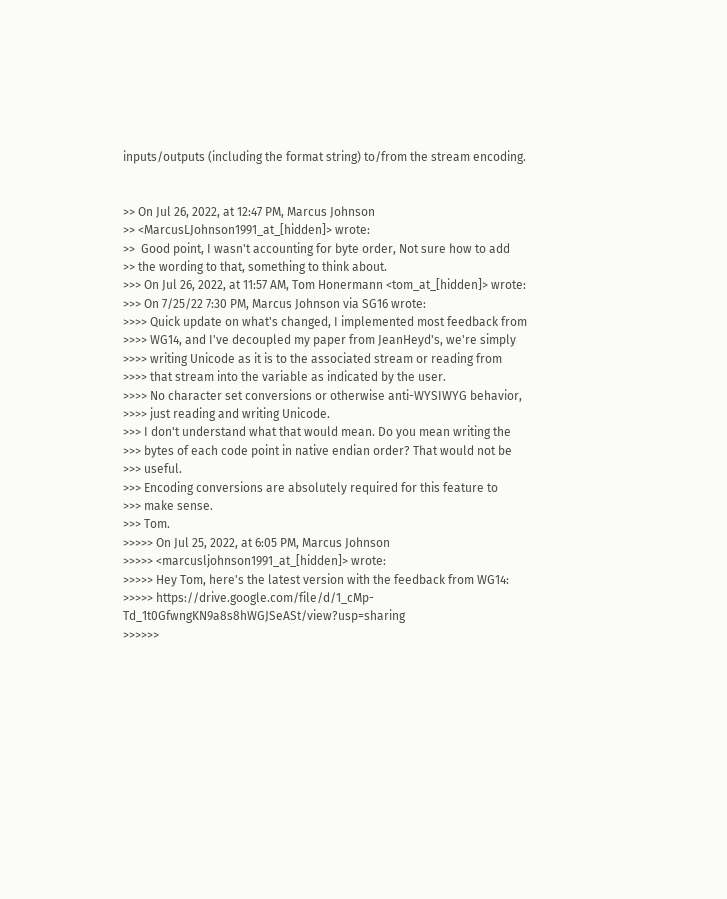inputs/outputs (including the format string) to/from the stream encoding.


>> On Jul 26, 2022, at 12:47 PM, Marcus Johnson
>> <MarcusLJohnson1991_at_[hidden]> wrote:
>>  Good point, I wasn't accounting for byte order, Not sure how to add
>> the wording to that, something to think about.
>>> On Jul 26, 2022, at 11:57 AM, Tom Honermann <tom_at_[hidden]> wrote:
>>> On 7/25/22 7:30 PM, Marcus Johnson via SG16 wrote:
>>>> Quick update on what's changed, I implemented most feedback from
>>>> WG14, and I've decoupled my paper from JeanHeyd's, we're simply
>>>> writing Unicode as it is to the associated stream or reading from
>>>> that stream into the variable as indicated by the user.
>>>> No character set conversions or otherwise anti-WYSIWYG behavior,
>>>> just reading and writing Unicode.
>>> I don't understand what that would mean. Do you mean writing the
>>> bytes of each code point in native endian order? That would not be
>>> useful.
>>> Encoding conversions are absolutely required for this feature to
>>> make sense.
>>> Tom.
>>>>> On Jul 25, 2022, at 6:05 PM, Marcus Johnson
>>>>> <marcusljohnson1991_at_[hidden]> wrote:
>>>>> Hey Tom, here's the latest version with the feedback from WG14:
>>>>> https://drive.google.com/file/d/1_cMp-Td_1t0GfwngKN9a8s8hWGJSeASt/view?usp=sharing
>>>>>>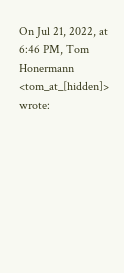On Jul 21, 2022, at 6:46 PM, Tom Honermann <tom_at_[hidden]> wrote: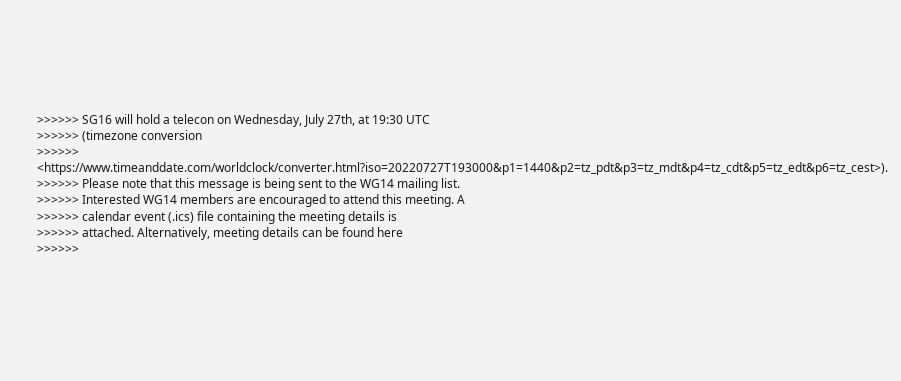>>>>>> SG16 will hold a telecon on Wednesday, July 27th, at 19:30 UTC
>>>>>> (timezone conversion
>>>>>> <https://www.timeanddate.com/worldclock/converter.html?iso=20220727T193000&p1=1440&p2=tz_pdt&p3=tz_mdt&p4=tz_cdt&p5=tz_edt&p6=tz_cest>).
>>>>>> Please note that this message is being sent to the WG14 mailing list.
>>>>>> Interested WG14 members are encouraged to attend this meeting. A
>>>>>> calendar event (.ics) file containing the meeting details is
>>>>>> attached. Alternatively, meeting details can be found here
>>>>>>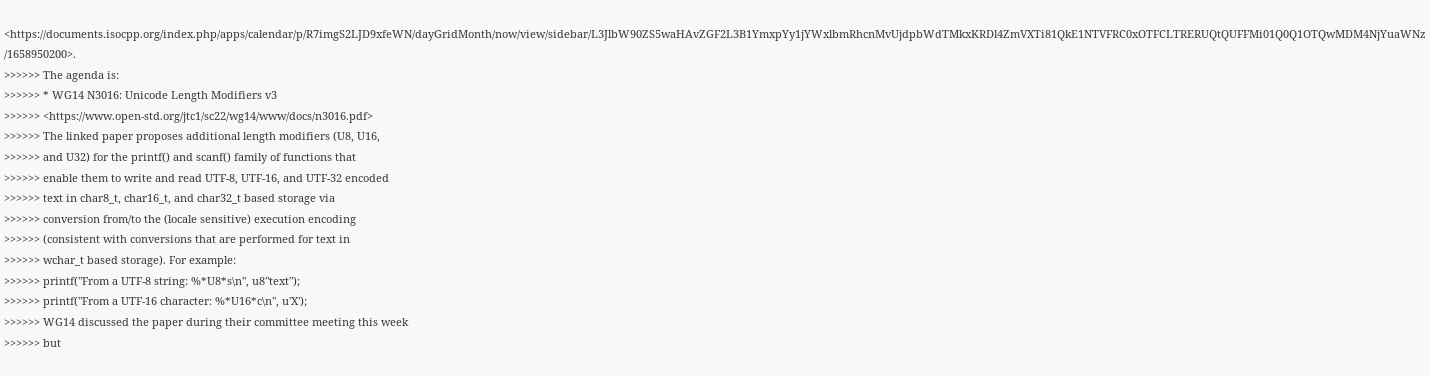<https://documents.isocpp.org/index.php/apps/calendar/p/R7imgS2LJD9xfeWN/dayGridMonth/now/view/sidebar/L3JlbW90ZS5waHAvZGF2L3B1YmxpYy1jYWxlbmRhcnMvUjdpbWdTMkxKRDl4ZmVXTi81QkE1NTVFRC0xOTFCLTRERUQtQUFFMi01Q0Q1OTQwMDM4NjYuaWNz/1658950200>.
>>>>>> The agenda is:
>>>>>> * WG14 N3016: Unicode Length Modifiers v3
>>>>>> <https://www.open-std.org/jtc1/sc22/wg14/www/docs/n3016.pdf>
>>>>>> The linked paper proposes additional length modifiers (U8, U16,
>>>>>> and U32) for the printf() and scanf() family of functions that
>>>>>> enable them to write and read UTF-8, UTF-16, and UTF-32 encoded
>>>>>> text in char8_t, char16_t, and char32_t based storage via
>>>>>> conversion from/to the (locale sensitive) execution encoding
>>>>>> (consistent with conversions that are performed for text in
>>>>>> wchar_t based storage). For example:
>>>>>> printf("From a UTF-8 string: %*U8*s\n", u8"text");
>>>>>> printf("From a UTF-16 character: %*U16*c\n", u'X');
>>>>>> WG14 discussed the paper during their committee meeting this week
>>>>>> but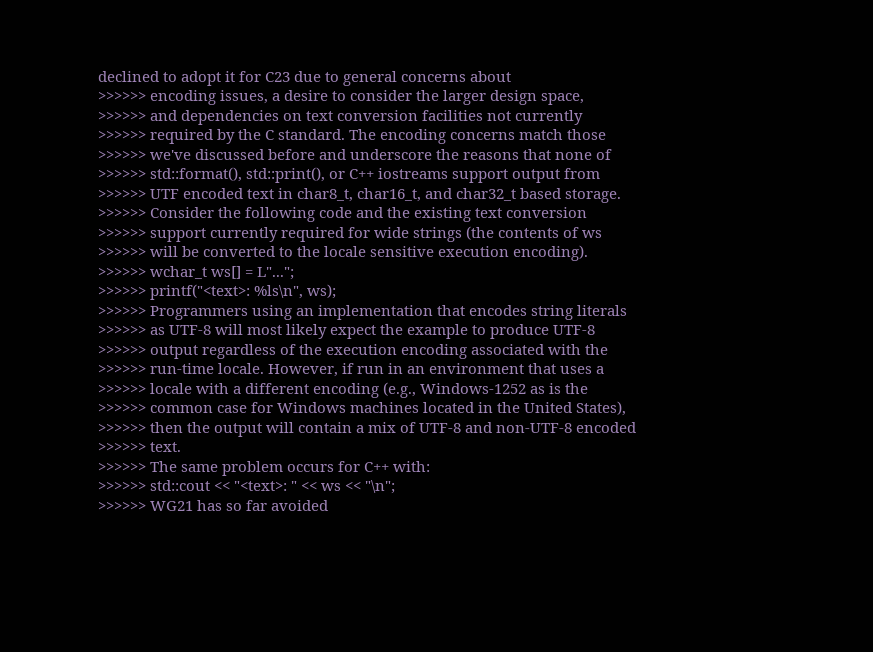declined to adopt it for C23 due to general concerns about
>>>>>> encoding issues, a desire to consider the larger design space,
>>>>>> and dependencies on text conversion facilities not currently
>>>>>> required by the C standard. The encoding concerns match those
>>>>>> we've discussed before and underscore the reasons that none of
>>>>>> std::format(), std::print(), or C++ iostreams support output from
>>>>>> UTF encoded text in char8_t, char16_t, and char32_t based storage.
>>>>>> Consider the following code and the existing text conversion
>>>>>> support currently required for wide strings (the contents of ws
>>>>>> will be converted to the locale sensitive execution encoding).
>>>>>> wchar_t ws[] = L"...";
>>>>>> printf("<text>: %ls\n", ws);
>>>>>> Programmers using an implementation that encodes string literals
>>>>>> as UTF-8 will most likely expect the example to produce UTF-8
>>>>>> output regardless of the execution encoding associated with the
>>>>>> run-time locale. However, if run in an environment that uses a
>>>>>> locale with a different encoding (e.g., Windows-1252 as is the
>>>>>> common case for Windows machines located in the United States),
>>>>>> then the output will contain a mix of UTF-8 and non-UTF-8 encoded
>>>>>> text.
>>>>>> The same problem occurs for C++ with:
>>>>>> std::cout << "<text>: " << ws << "\n";
>>>>>> WG21 has so far avoided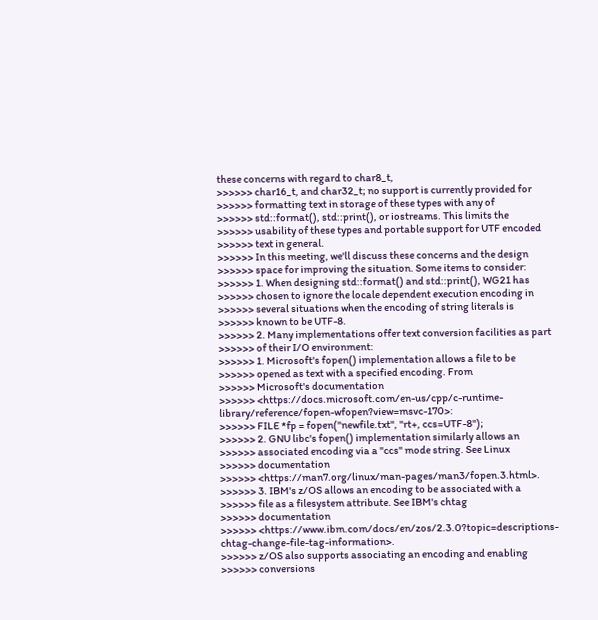these concerns with regard to char8_t,
>>>>>> char16_t, and char32_t; no support is currently provided for
>>>>>> formatting text in storage of these types with any of
>>>>>> std::format(), std::print(), or iostreams. This limits the
>>>>>> usability of these types and portable support for UTF encoded
>>>>>> text in general.
>>>>>> In this meeting, we'll discuss these concerns and the design
>>>>>> space for improving the situation. Some items to consider:
>>>>>> 1. When designing std::format() and std::print(), WG21 has
>>>>>> chosen to ignore the locale dependent execution encoding in
>>>>>> several situations when the encoding of string literals is
>>>>>> known to be UTF-8.
>>>>>> 2. Many implementations offer text conversion facilities as part
>>>>>> of their I/O environment:
>>>>>> 1. Microsoft's fopen() implementation allows a file to be
>>>>>> opened as text with a specified encoding. From
>>>>>> Microsoft's documentation
>>>>>> <https://docs.microsoft.com/en-us/cpp/c-runtime-library/reference/fopen-wfopen?view=msvc-170>:
>>>>>> FILE *fp = fopen("newfile.txt", "rt+, ccs=UTF-8");
>>>>>> 2. GNU libc's fopen() implementation similarly allows an
>>>>>> associated encoding via a "ccs" mode string. See Linux
>>>>>> documentation
>>>>>> <https://man7.org/linux/man-pages/man3/fopen.3.html>.
>>>>>> 3. IBM's z/OS allows an encoding to be associated with a
>>>>>> file as a filesystem attribute. See IBM's chtag
>>>>>> documentation
>>>>>> <https://www.ibm.com/docs/en/zos/2.3.0?topic=descriptions-chtag-change-file-tag-information>.
>>>>>> z/OS also supports associating an encoding and enabling
>>>>>> conversions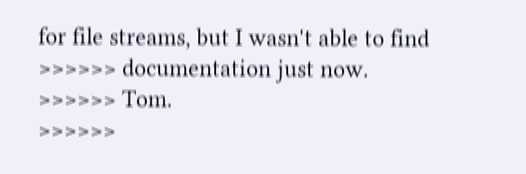for file streams, but I wasn't able to find
>>>>>> documentation just now.
>>>>>> Tom.
>>>>>>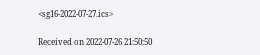<sg16-2022-07-27.ics>

Received on 2022-07-26 21:50:50